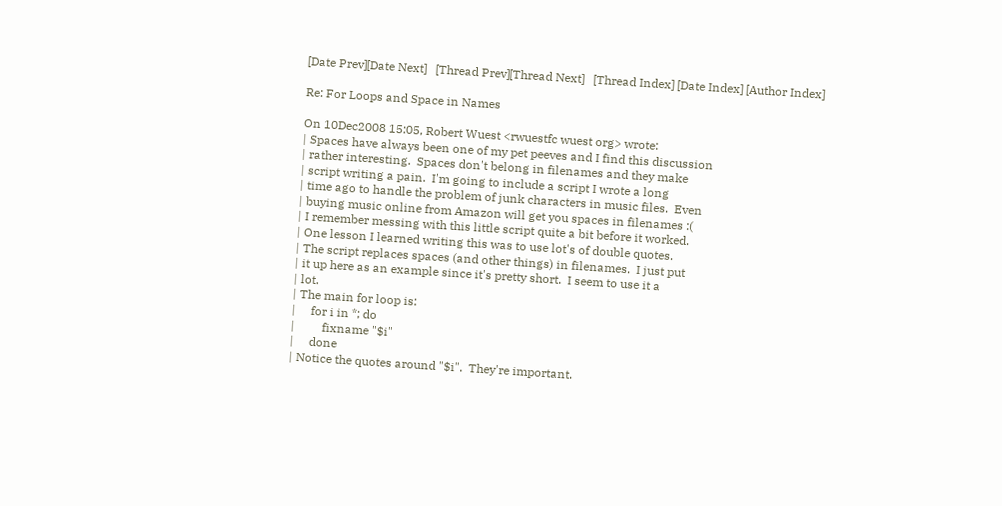[Date Prev][Date Next]   [Thread Prev][Thread Next]   [Thread Index] [Date Index] [Author Index]

Re: For Loops and Space in Names

On 10Dec2008 15:05, Robert Wuest <rwuestfc wuest org> wrote:
| Spaces have always been one of my pet peeves and I find this discussion
| rather interesting.  Spaces don't belong in filenames and they make
| script writing a pain.  I'm going to include a script I wrote a long
| time ago to handle the problem of junk characters in music files.  Even
| buying music online from Amazon will get you spaces in filenames :(
| I remember messing with this little script quite a bit before it worked.
| One lesson I learned writing this was to use lot's of double quotes.
| The script replaces spaces (and other things) in filenames.  I just put
| it up here as an example since it's pretty short.  I seem to use it a
| lot.
| The main for loop is:
|     for i in *; do
|         fixname "$i"
|     done
| Notice the quotes around "$i".  They're important.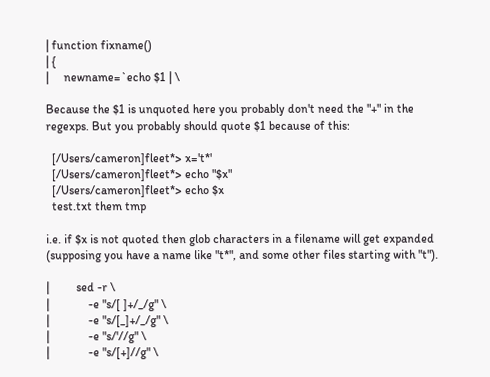| function fixname()
| {
|     newname=`echo $1 | \

Because the $1 is unquoted here you probably don't need the "+" in the
regexps. But you probably should quote $1 because of this:

  [/Users/cameron]fleet*> x='t*'
  [/Users/cameron]fleet*> echo "$x"
  [/Users/cameron]fleet*> echo $x
  test.txt them tmp

i.e. if $x is not quoted then glob characters in a filename will get expanded
(supposing you have a name like "t*", and some other files starting with "t").

|         sed -r \
|             -e "s/[ ]+/_/g" \
|             -e "s/[_]+/_/g" \
|             -e "s/'//g" \
|             -e "s/[+]//g" \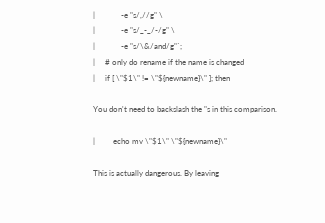|             -e "s/,//g" \
|             -e "s/_-_/-/g" \
|             -e "s/\&/and/g"`;
|     # only do rename if the name is changed
|     if [ \"$1\" != \"${newname}\" ]; then

You don't need to backslash the "s in this comparison.

|         echo mv \"$1\" \"${newname}\"

This is actually dangerous. By leaving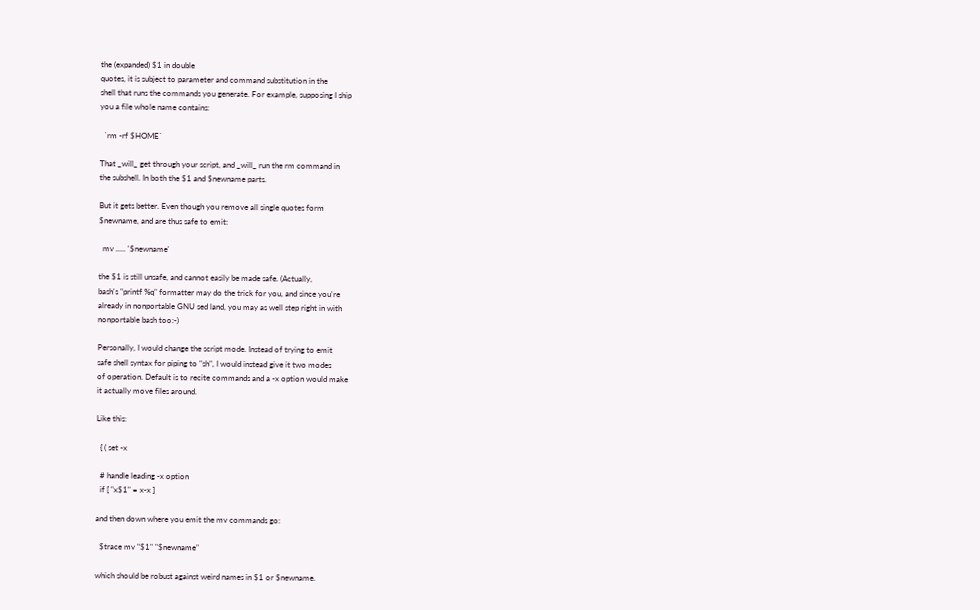the (expanded) $1 in double
quotes, it is subject to parameter and command substitution in the
shell that runs the commands you generate. For example, supposing I ship
you a file whole name contains:

  `rm -rf $HOME`

That _will_ get through your script, and _will_ run the rm command in
the subshell. In both the $1 and $newname parts.

But it gets better. Even though you remove all single quotes form
$newname, and are thus safe to emit:

  mv ..... '$newname'

the $1 is still unsafe, and cannot easily be made safe. (Actually,
bash's "printf %q" formatter may do the trick for you, and since you're
already in nonportable GNU sed land, you may as well step right in with
nonportable bash too:-)

Personally, I would change the script mode. Instead of trying to emit
safe shell syntax for piping to "sh", I would instead give it two modes
of operation. Default is to recite commands and a -x option would make
it actually move files around.

Like this:

  { ( set -x

  # handle leading -x option
  if [ "x$1" = x-x ]

and then down where you emit the mv commands go:

  $trace mv "$1" "$newname"

which should be robust against weird names in $1 or $newname.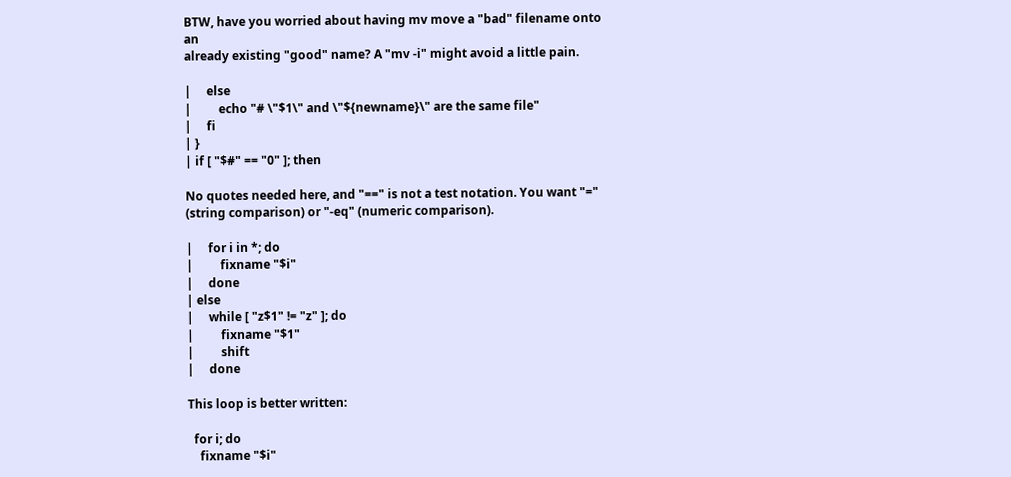BTW, have you worried about having mv move a "bad" filename onto an
already existing "good" name? A "mv -i" might avoid a little pain.

|     else
|         echo "# \"$1\" and \"${newname}\" are the same file"
|     fi
| }
| if [ "$#" == "0" ]; then

No quotes needed here, and "==" is not a test notation. You want "="
(string comparison) or "-eq" (numeric comparison).

|     for i in *; do
|         fixname "$i"
|     done
| else
|     while [ "z$1" != "z" ]; do
|         fixname "$1"
|         shift
|     done

This loop is better written:

  for i; do
    fixname "$i"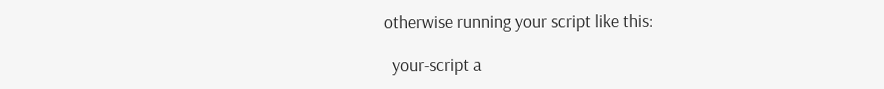otherwise running your script like this:

  your-script a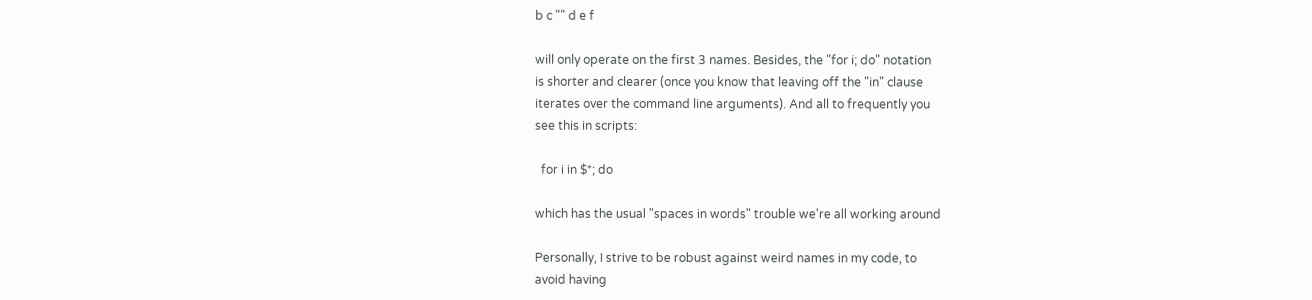b c "" d e f

will only operate on the first 3 names. Besides, the "for i; do" notation
is shorter and clearer (once you know that leaving off the "in" clause
iterates over the command line arguments). And all to frequently you
see this in scripts:

  for i in $*; do

which has the usual "spaces in words" trouble we're all working around

Personally, I strive to be robust against weird names in my code, to
avoid having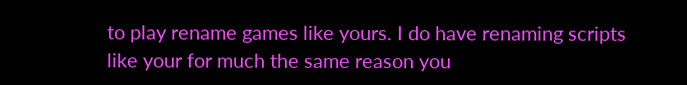to play rename games like yours. I do have renaming scripts
like your for much the same reason you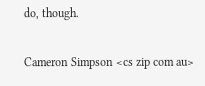do, though.

Cameron Simpson <cs zip com au>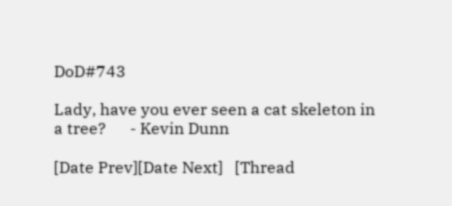DoD#743

Lady, have you ever seen a cat skeleton in a tree?      - Kevin Dunn

[Date Prev][Date Next]   [Thread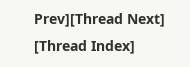Prev][Thread Next]   [Thread Index]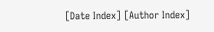[Date Index] [Author Index]